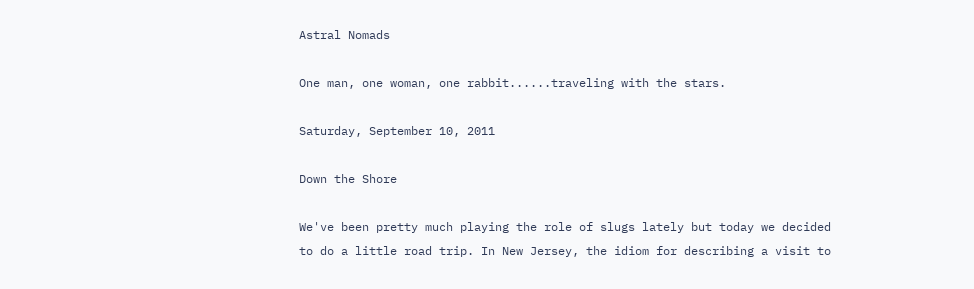Astral Nomads

One man, one woman, one rabbit......traveling with the stars.

Saturday, September 10, 2011

Down the Shore

We've been pretty much playing the role of slugs lately but today we decided to do a little road trip. In New Jersey, the idiom for describing a visit to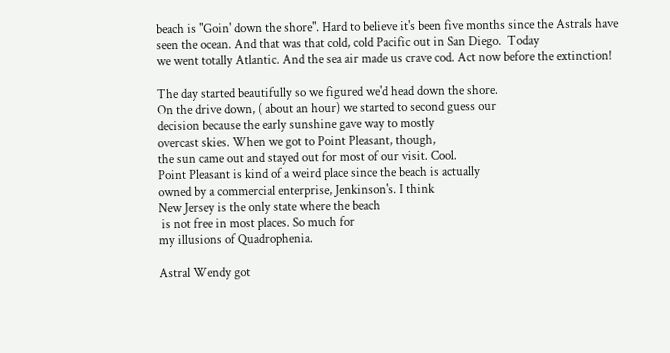beach is "Goin' down the shore". Hard to believe it's been five months since the Astrals have seen the ocean. And that was that cold, cold Pacific out in San Diego.  Today
we went totally Atlantic. And the sea air made us crave cod. Act now before the extinction!

The day started beautifully so we figured we'd head down the shore.
On the drive down, ( about an hour) we started to second guess our
decision because the early sunshine gave way to mostly
overcast skies. When we got to Point Pleasant, though,
the sun came out and stayed out for most of our visit. Cool.
Point Pleasant is kind of a weird place since the beach is actually
owned by a commercial enterprise, Jenkinson's. I think
New Jersey is the only state where the beach
 is not free in most places. So much for
my illusions of Quadrophenia.

Astral Wendy got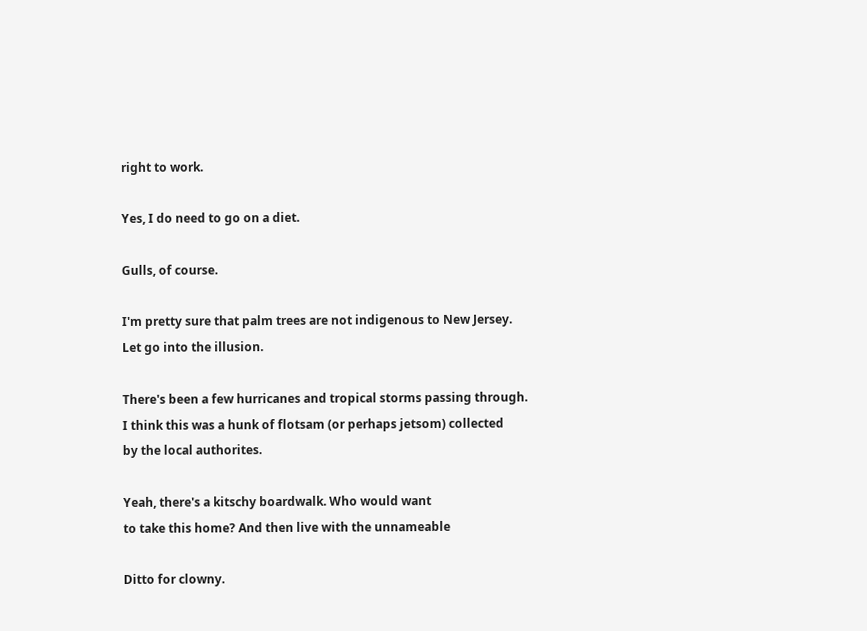right to work.

Yes, I do need to go on a diet.

Gulls, of course.

I'm pretty sure that palm trees are not indigenous to New Jersey.
Let go into the illusion.

There's been a few hurricanes and tropical storms passing through.
I think this was a hunk of flotsam (or perhaps jetsom) collected
by the local authorites.

Yeah, there's a kitschy boardwalk. Who would want
to take this home? And then live with the unnameable

Ditto for clowny.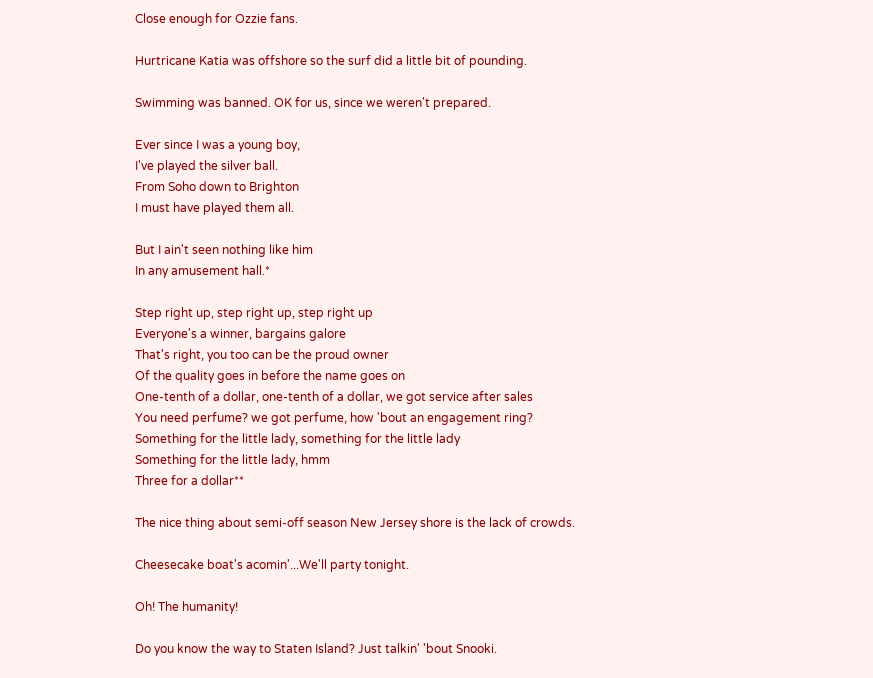Close enough for Ozzie fans.

Hurtricane Katia was offshore so the surf did a little bit of pounding.

Swimming was banned. OK for us, since we weren't prepared.

Ever since I was a young boy,
I've played the silver ball.
From Soho down to Brighton
I must have played them all.

But I ain't seen nothing like him
In any amusement hall.*

Step right up, step right up, step right up
Everyone's a winner, bargains galore
That's right, you too can be the proud owner
Of the quality goes in before the name goes on
One-tenth of a dollar, one-tenth of a dollar, we got service after sales
You need perfume? we got perfume, how 'bout an engagement ring?
Something for the little lady, something for the little lady
Something for the little lady, hmm
Three for a dollar**

The nice thing about semi-off season New Jersey shore is the lack of crowds.

Cheesecake boat's acomin'...We'll party tonight.

Oh! The humanity!

Do you know the way to Staten Island? Just talkin' 'bout Snooki.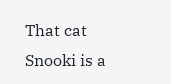That cat Snooki is a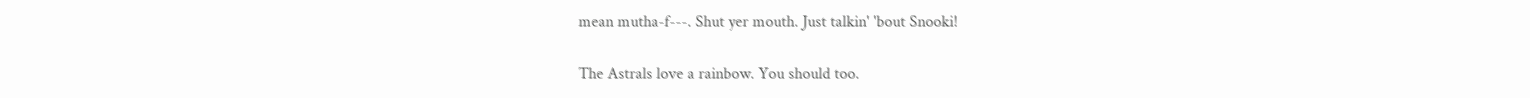mean mutha-f---. Shut yer mouth. Just talkin' 'bout Snooki!

The Astrals love a rainbow. You should too.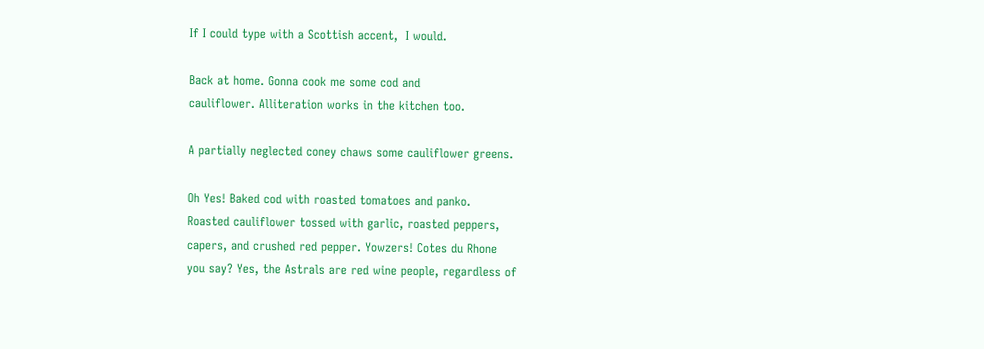If I could type with a Scottish accent,  I would.

Back at home. Gonna cook me some cod and
cauliflower. Alliteration works in the kitchen too.

A partially neglected coney chaws some cauliflower greens.

Oh Yes! Baked cod with roasted tomatoes and panko.
Roasted cauliflower tossed with garlic, roasted peppers,
capers, and crushed red pepper. Yowzers! Cotes du Rhone
you say? Yes, the Astrals are red wine people, regardless of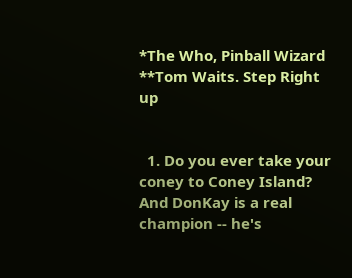*The Who, Pinball Wizard
**Tom Waits. Step Right up


  1. Do you ever take your coney to Coney Island? And DonKay is a real champion -- he's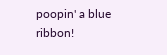poopin' a blue ribbon!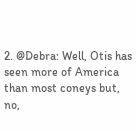2. @Debra: Well, Otis has seen more of America than most coneys but, no,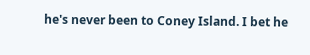he's never been to Coney Island. I bet he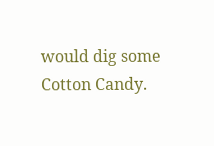would dig some Cotton Candy.